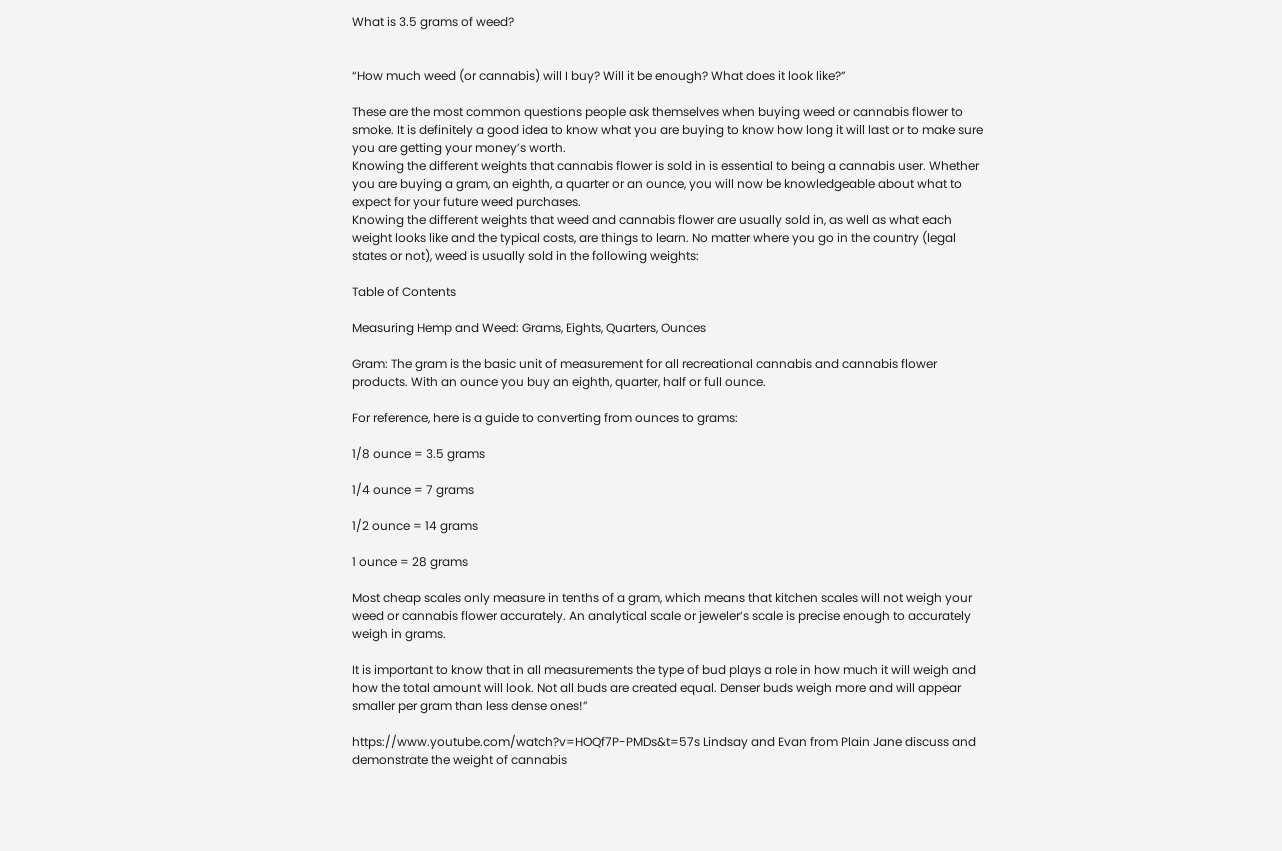What is 3.5 grams of weed?


“How much weed (or cannabis) will I buy? Will it be enough? What does it look like?”

These are the most common questions people ask themselves when buying weed or cannabis flower to smoke. It is definitely a good idea to know what you are buying to know how long it will last or to make sure you are getting your money’s worth.
Knowing the different weights that cannabis flower is sold in is essential to being a cannabis user. Whether you are buying a gram, an eighth, a quarter or an ounce, you will now be knowledgeable about what to expect for your future weed purchases.
Knowing the different weights that weed and cannabis flower are usually sold in, as well as what each weight looks like and the typical costs, are things to learn. No matter where you go in the country (legal states or not), weed is usually sold in the following weights:

Table of Contents

Measuring Hemp and Weed: Grams, Eights, Quarters, Ounces

Gram: The gram is the basic unit of measurement for all recreational cannabis and cannabis flower products. With an ounce you buy an eighth, quarter, half or full ounce.

For reference, here is a guide to converting from ounces to grams:

1/8 ounce = 3.5 grams

1/4 ounce = 7 grams

1/2 ounce = 14 grams

1 ounce = 28 grams

Most cheap scales only measure in tenths of a gram, which means that kitchen scales will not weigh your weed or cannabis flower accurately. An analytical scale or jeweler’s scale is precise enough to accurately weigh in grams.

It is important to know that in all measurements the type of bud plays a role in how much it will weigh and how the total amount will look. Not all buds are created equal. Denser buds weigh more and will appear smaller per gram than less dense ones!”

https://www.youtube.com/watch?v=HOQf7P-PMDs&t=57s Lindsay and Evan from Plain Jane discuss and demonstrate the weight of cannabis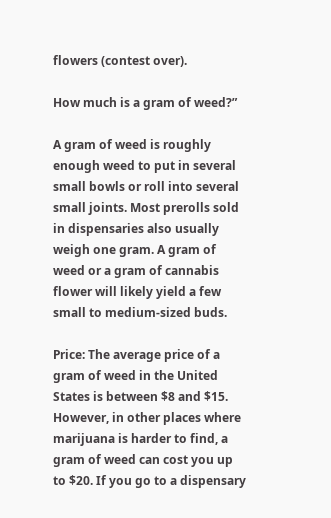flowers (contest over).

How much is a gram of weed?”

A gram of weed is roughly enough weed to put in several small bowls or roll into several small joints. Most prerolls sold in dispensaries also usually weigh one gram. A gram of weed or a gram of cannabis flower will likely yield a few small to medium-sized buds.

Price: The average price of a gram of weed in the United States is between $8 and $15. However, in other places where marijuana is harder to find, a gram of weed can cost you up to $20. If you go to a dispensary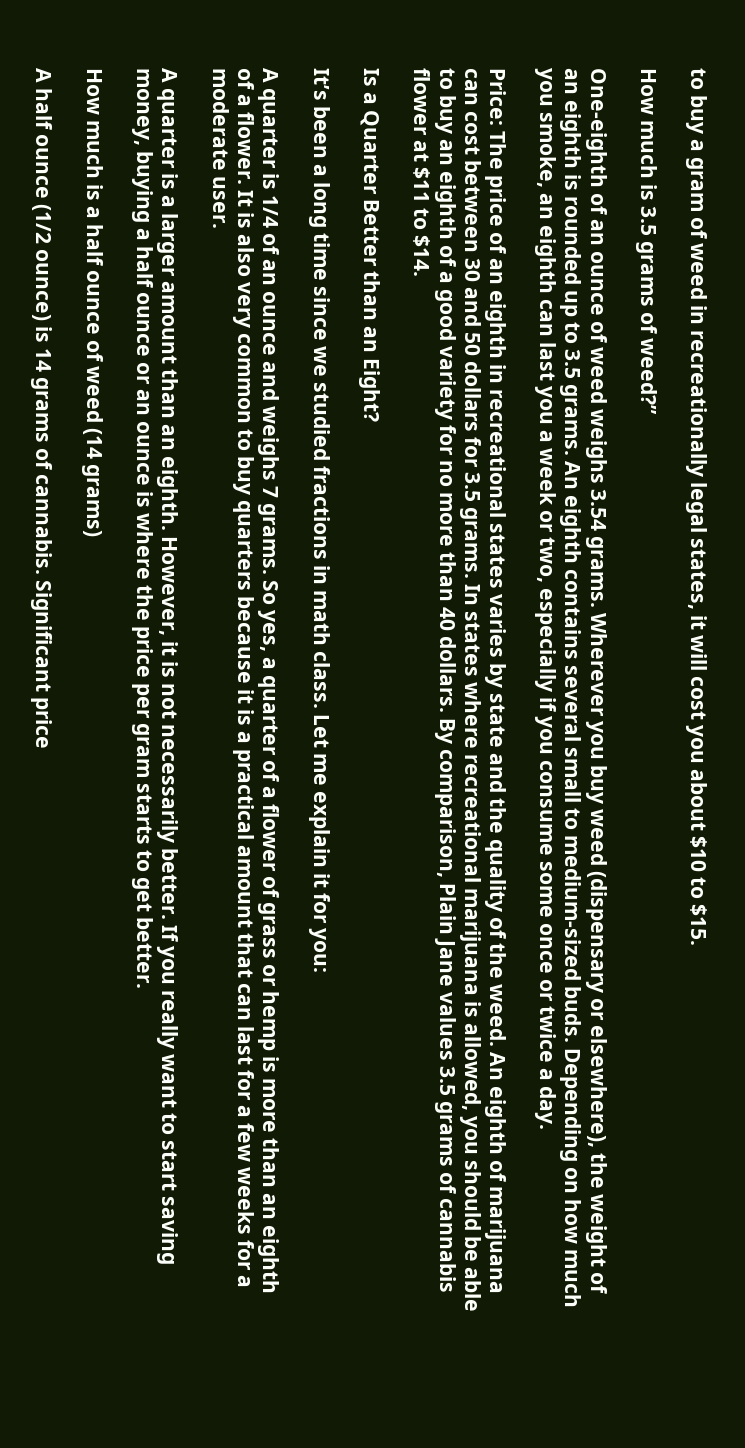to buy a gram of weed in recreationally legal states, it will cost you about $10 to $15.

How much is 3.5 grams of weed?”

One-eighth of an ounce of weed weighs 3.54 grams. Wherever you buy weed (dispensary or elsewhere), the weight of an eighth is rounded up to 3.5 grams. An eighth contains several small to medium-sized buds. Depending on how much you smoke, an eighth can last you a week or two, especially if you consume some once or twice a day.

Price: The price of an eighth in recreational states varies by state and the quality of the weed. An eighth of marijuana can cost between 30 and 50 dollars for 3.5 grams. In states where recreational marijuana is allowed, you should be able to buy an eighth of a good variety for no more than 40 dollars. By comparison, Plain Jane values 3.5 grams of cannabis flower at $11 to $14.

Is a Quarter Better than an Eight?

It’s been a long time since we studied fractions in math class. Let me explain it for you:

A quarter is 1/4 of an ounce and weighs 7 grams. So yes, a quarter of a flower of grass or hemp is more than an eighth of a flower. It is also very common to buy quarters because it is a practical amount that can last for a few weeks for a moderate user.

A quarter is a larger amount than an eighth. However, it is not necessarily better. If you really want to start saving money, buying a half ounce or an ounce is where the price per gram starts to get better.

How much is a half ounce of weed (14 grams)

A half ounce (1/2 ounce) is 14 grams of cannabis. Significant price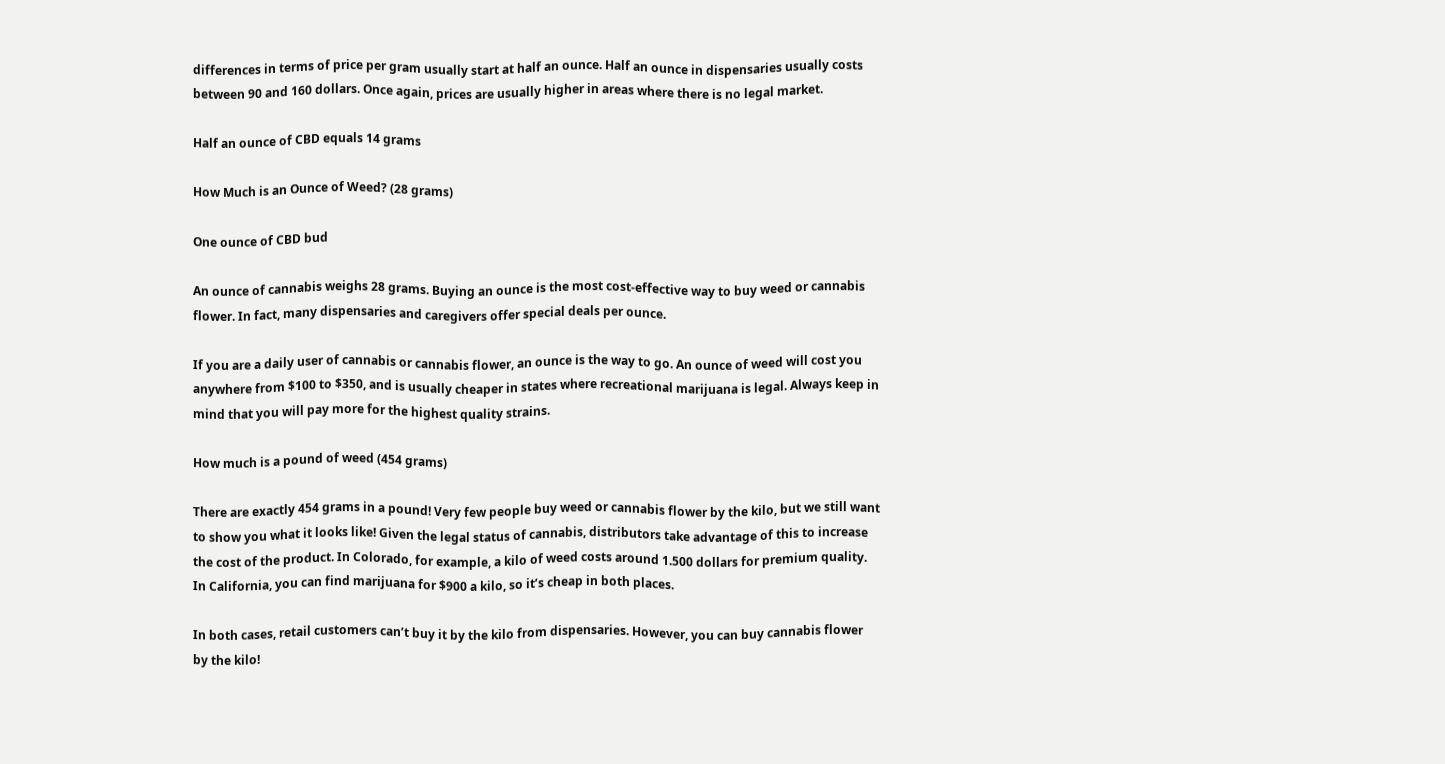differences in terms of price per gram usually start at half an ounce. Half an ounce in dispensaries usually costs between 90 and 160 dollars. Once again, prices are usually higher in areas where there is no legal market.

Half an ounce of CBD equals 14 grams

How Much is an Ounce of Weed? (28 grams)

One ounce of CBD bud

An ounce of cannabis weighs 28 grams. Buying an ounce is the most cost-effective way to buy weed or cannabis flower. In fact, many dispensaries and caregivers offer special deals per ounce.

If you are a daily user of cannabis or cannabis flower, an ounce is the way to go. An ounce of weed will cost you anywhere from $100 to $350, and is usually cheaper in states where recreational marijuana is legal. Always keep in mind that you will pay more for the highest quality strains.

How much is a pound of weed (454 grams)

There are exactly 454 grams in a pound! Very few people buy weed or cannabis flower by the kilo, but we still want to show you what it looks like! Given the legal status of cannabis, distributors take advantage of this to increase the cost of the product. In Colorado, for example, a kilo of weed costs around 1.500 dollars for premium quality. In California, you can find marijuana for $900 a kilo, so it’s cheap in both places.

In both cases, retail customers can’t buy it by the kilo from dispensaries. However, you can buy cannabis flower by the kilo!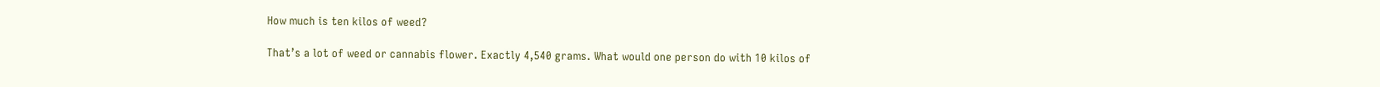How much is ten kilos of weed?

That’s a lot of weed or cannabis flower. Exactly 4,540 grams. What would one person do with 10 kilos of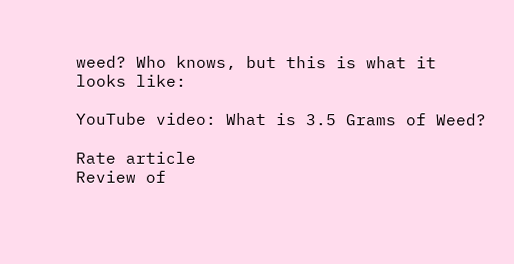weed? Who knows, but this is what it looks like:

YouTube video: What is 3.5 Grams of Weed?

Rate article
Review of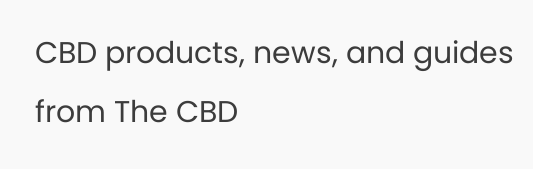CBD products, news, and guides from The CBD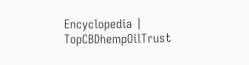Encyclopedia | TopCBDhempOilTrust